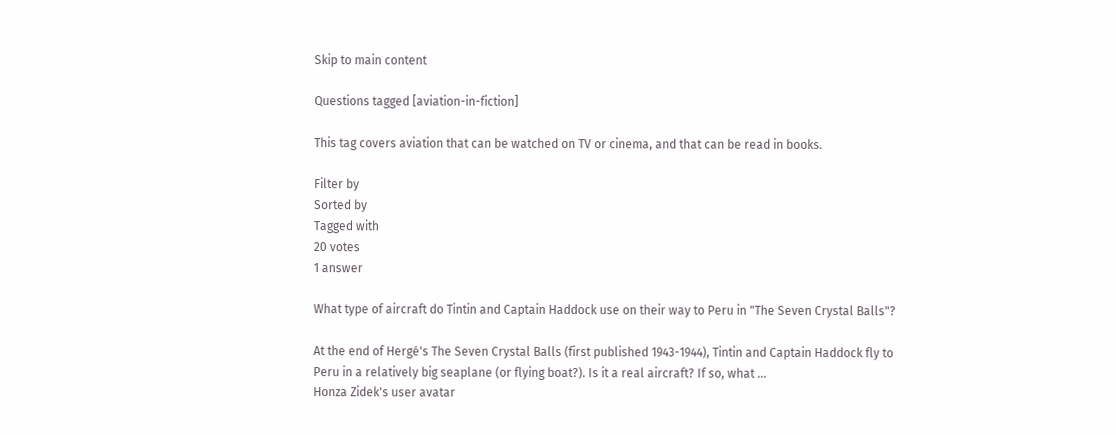Skip to main content

Questions tagged [aviation-in-fiction]

This tag covers aviation that can be watched on TV or cinema, and that can be read in books.

Filter by
Sorted by
Tagged with
20 votes
1 answer

What type of aircraft do Tintin and Captain Haddock use on their way to Peru in "The Seven Crystal Balls"?

At the end of Hergé's The Seven Crystal Balls (first published 1943-1944), Tintin and Captain Haddock fly to Peru in a relatively big seaplane (or flying boat?). Is it a real aircraft? If so, what ...
Honza Zidek's user avatar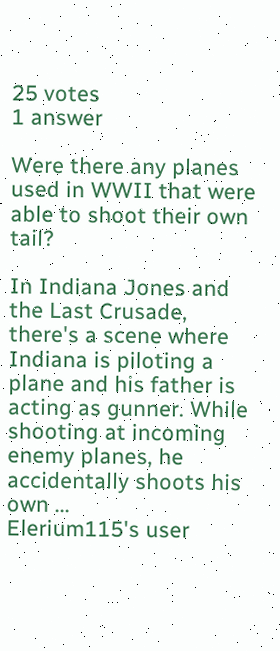25 votes
1 answer

Were there any planes used in WWII that were able to shoot their own tail?

In Indiana Jones and the Last Crusade, there's a scene where Indiana is piloting a plane and his father is acting as gunner. While shooting at incoming enemy planes, he accidentally shoots his own ...
Elerium115's user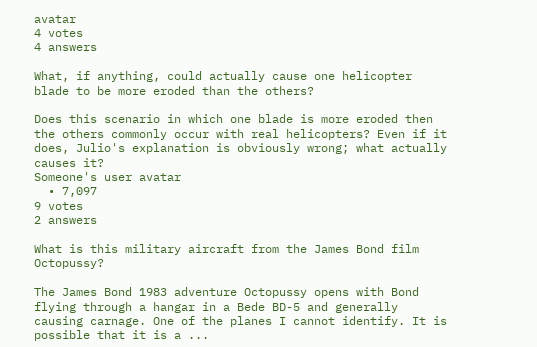avatar
4 votes
4 answers

What, if anything, could actually cause one helicopter blade to be more eroded than the others?

Does this scenario in which one blade is more eroded then the others commonly occur with real helicopters? Even if it does, Julio's explanation is obviously wrong; what actually causes it?
Someone's user avatar
  • 7,097
9 votes
2 answers

What is this military aircraft from the James Bond film Octopussy?

The James Bond 1983 adventure Octopussy opens with Bond flying through a hangar in a Bede BD-5 and generally causing carnage. One of the planes I cannot identify. It is possible that it is a ...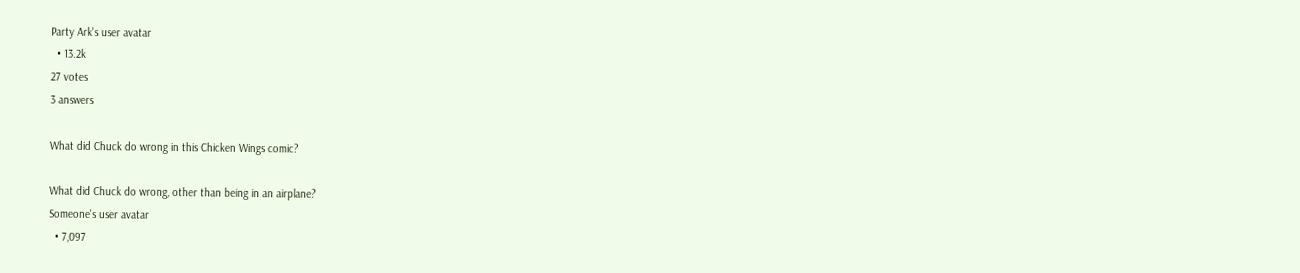Party Ark's user avatar
  • 13.2k
27 votes
3 answers

What did Chuck do wrong in this Chicken Wings comic?

What did Chuck do wrong, other than being in an airplane?
Someone's user avatar
  • 7,097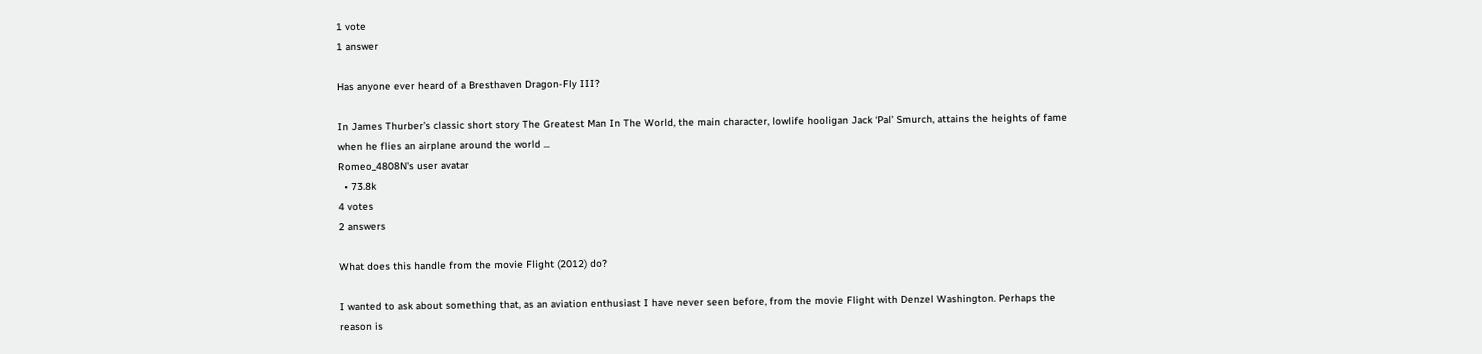1 vote
1 answer

Has anyone ever heard of a Bresthaven Dragon-Fly III?

In James Thurber’s classic short story The Greatest Man In The World, the main character, lowlife hooligan Jack ‘Pal’ Smurch, attains the heights of fame when he flies an airplane around the world ...
Romeo_4808N's user avatar
  • 73.8k
4 votes
2 answers

What does this handle from the movie Flight (2012) do?

I wanted to ask about something that, as an aviation enthusiast I have never seen before, from the movie Flight with Denzel Washington. Perhaps the reason is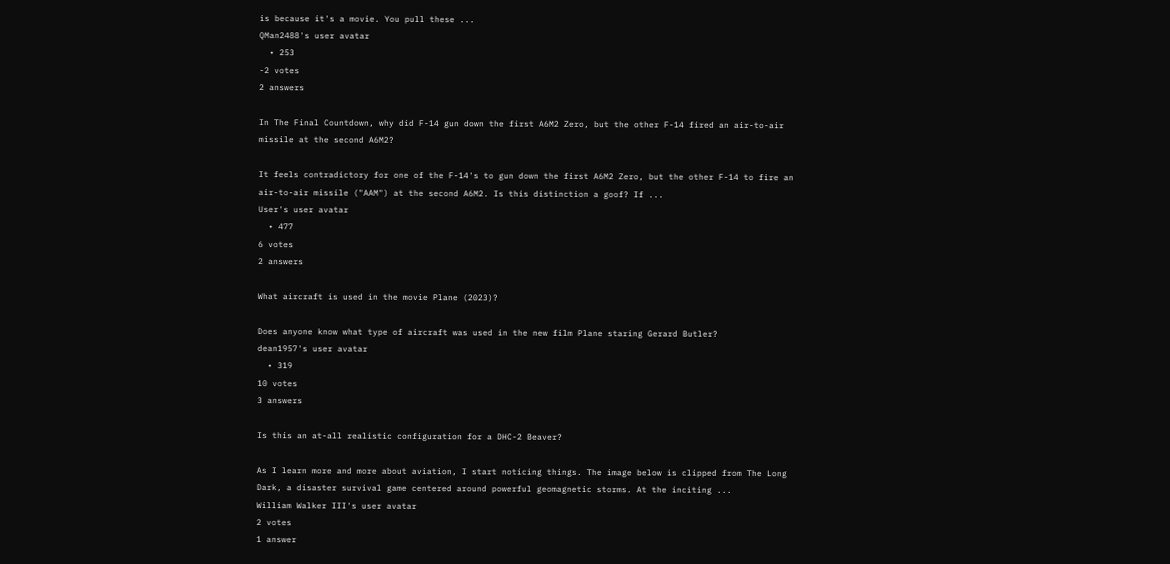is because it's a movie. You pull these ...
QMan2488's user avatar
  • 253
-2 votes
2 answers

In The Final Countdown, why did F-14 gun down the first A6M2 Zero, but the other F-14 fired an air-to-air missile at the second A6M2?

It feels contradictory for one of the F-14's to gun down the first A6M2 Zero, but the other F-14 to fire an air-to-air missile ("AAM") at the second A6M2. Is this distinction a goof? If ...
User's user avatar
  • 477
6 votes
2 answers

What aircraft is used in the movie Plane (2023)?

Does anyone know what type of aircraft was used in the new film Plane staring Gerard Butler?
dean1957's user avatar
  • 319
10 votes
3 answers

Is this an at-all realistic configuration for a DHC-2 Beaver?

As I learn more and more about aviation, I start noticing things. The image below is clipped from The Long Dark, a disaster survival game centered around powerful geomagnetic storms. At the inciting ...
William Walker III's user avatar
2 votes
1 answer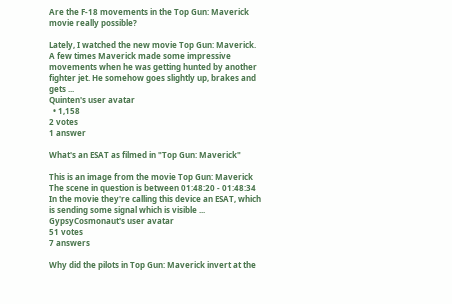Are the F-18 movements in the Top Gun: Maverick movie really possible?

Lately, I watched the new movie Top Gun: Maverick. A few times Maverick made some impressive movements when he was getting hunted by another fighter jet. He somehow goes slightly up, brakes and gets ...
Quinten's user avatar
  • 1,158
2 votes
1 answer

What's an ESAT as filmed in "Top Gun: Maverick"

This is an image from the movie Top Gun: Maverick The scene in question is between 01:48:20 - 01:48:34 In the movie they're calling this device an ESAT, which is sending some signal which is visible ...
GypsyCosmonaut's user avatar
51 votes
7 answers

Why did the pilots in Top Gun: Maverick invert at the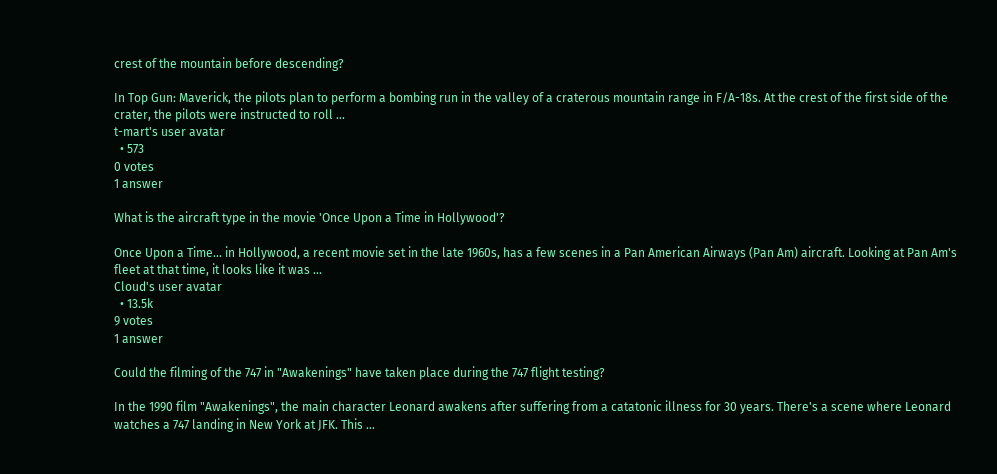crest of the mountain before descending?

In Top Gun: Maverick, the pilots plan to perform a bombing run in the valley of a craterous mountain range in F/A-18s. At the crest of the first side of the crater, the pilots were instructed to roll ...
t-mart's user avatar
  • 573
0 votes
1 answer

What is the aircraft type in the movie 'Once Upon a Time in Hollywood'?

Once Upon a Time... in Hollywood, a recent movie set in the late 1960s, has a few scenes in a Pan American Airways (Pan Am) aircraft. Looking at Pan Am's fleet at that time, it looks like it was ...
Cloud's user avatar
  • 13.5k
9 votes
1 answer

Could the filming of the 747 in "Awakenings" have taken place during the 747 flight testing?

In the 1990 film "Awakenings", the main character Leonard awakens after suffering from a catatonic illness for 30 years. There's a scene where Leonard watches a 747 landing in New York at JFK. This ...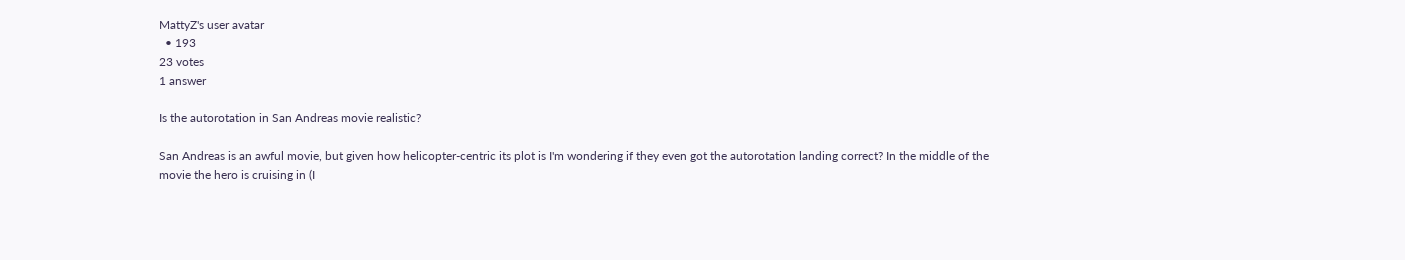MattyZ's user avatar
  • 193
23 votes
1 answer

Is the autorotation in San Andreas movie realistic?

San Andreas is an awful movie, but given how helicopter-centric its plot is I'm wondering if they even got the autorotation landing correct? In the middle of the movie the hero is cruising in (I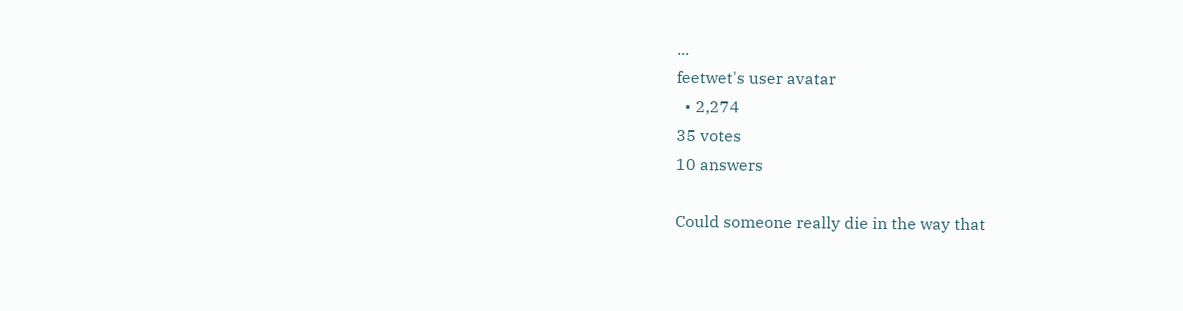...
feetwet's user avatar
  • 2,274
35 votes
10 answers

Could someone really die in the way that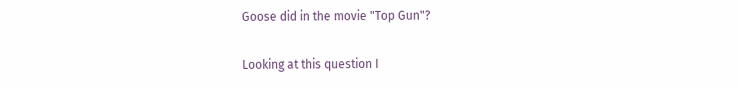Goose did in the movie "Top Gun"?

Looking at this question I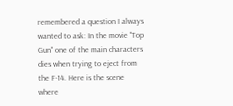remembered a question I always wanted to ask: In the movie "Top Gun" one of the main characters dies when trying to eject from the F-14. Here is the scene where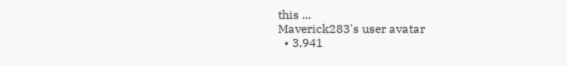this ...
Maverick283's user avatar
  • 3,941